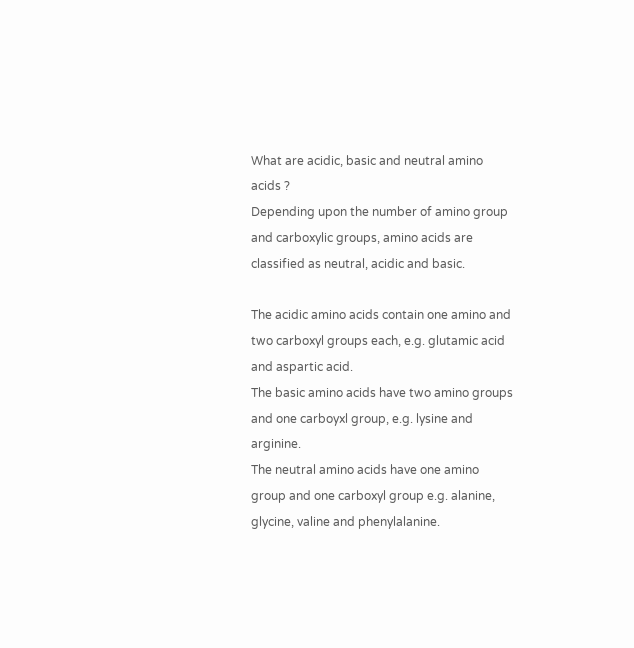What are acidic, basic and neutral amino acids ?
Depending upon the number of amino group and carboxylic groups, amino acids are classified as neutral, acidic and basic.

The acidic amino acids contain one amino and two carboxyl groups each, e.g. glutamic acid and aspartic acid.
The basic amino acids have two amino groups and one carboyxl group, e.g. lysine and arginine.
The neutral amino acids have one amino group and one carboxyl group e.g. alanine, glycine, valine and phenylalanine.